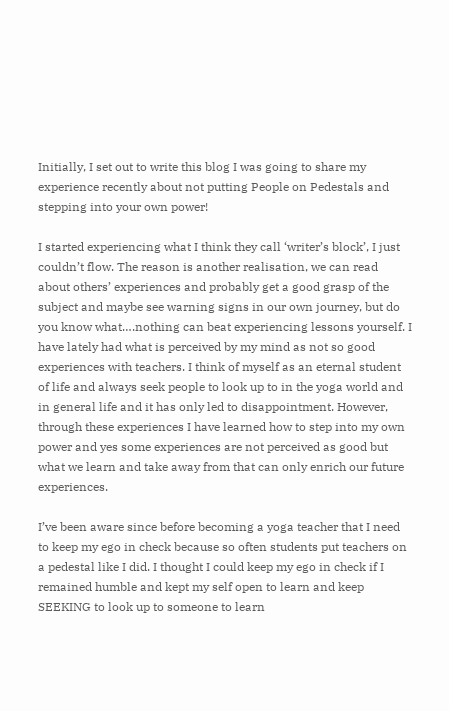Initially, I set out to write this blog I was going to share my experience recently about not putting People on Pedestals and stepping into your own power!

I started experiencing what I think they call ‘writer’s block’, I just couldn’t flow. The reason is another realisation, we can read about others’ experiences and probably get a good grasp of the subject and maybe see warning signs in our own journey, but do you know what….nothing can beat experiencing lessons yourself. I have lately had what is perceived by my mind as not so good experiences with teachers. I think of myself as an eternal student of life and always seek people to look up to in the yoga world and in general life and it has only led to disappointment. However, through these experiences I have learned how to step into my own power and yes some experiences are not perceived as good but what we learn and take away from that can only enrich our future experiences.

I’ve been aware since before becoming a yoga teacher that I need to keep my ego in check because so often students put teachers on a pedestal like I did. I thought I could keep my ego in check if I remained humble and kept my self open to learn and keep SEEKING to look up to someone to learn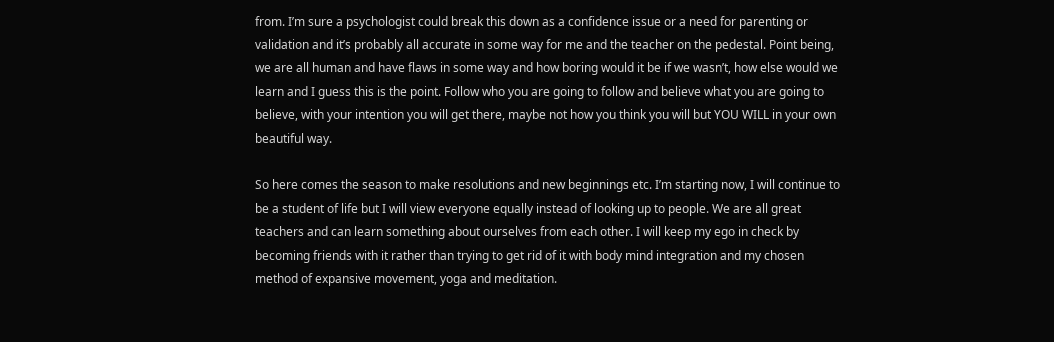from. I’m sure a psychologist could break this down as a confidence issue or a need for parenting or validation and it’s probably all accurate in some way for me and the teacher on the pedestal. Point being, we are all human and have flaws in some way and how boring would it be if we wasn’t, how else would we learn and I guess this is the point. Follow who you are going to follow and believe what you are going to believe, with your intention you will get there, maybe not how you think you will but YOU WILL in your own beautiful way.

So here comes the season to make resolutions and new beginnings etc. I’m starting now, I will continue to be a student of life but I will view everyone equally instead of looking up to people. We are all great teachers and can learn something about ourselves from each other. I will keep my ego in check by becoming friends with it rather than trying to get rid of it with body mind integration and my chosen method of expansive movement, yoga and meditation.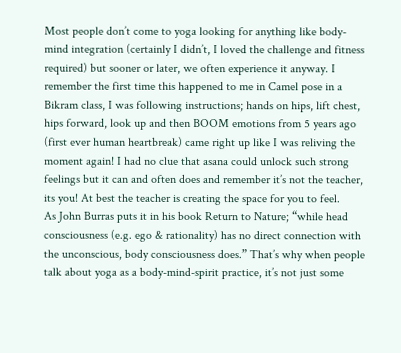Most people don’t come to yoga looking for anything like body-mind integration (certainly I didn’t, I loved the challenge and fitness required) but sooner or later, we often experience it anyway. I remember the first time this happened to me in Camel pose in a Bikram class, I was following instructions; hands on hips, lift chest, hips forward, look up and then BOOM emotions from 5 years ago (first ever human heartbreak) came right up like I was reliving the moment again! I had no clue that asana could unlock such strong feelings but it can and often does and remember it’s not the teacher, its you! At best the teacher is creating the space for you to feel.
As John Burras puts it in his book Return to Nature; “while head consciousness (e.g. ego & rationality) has no direct connection with the unconscious, body consciousness does.” That’s why when people talk about yoga as a body-mind-spirit practice, it’s not just some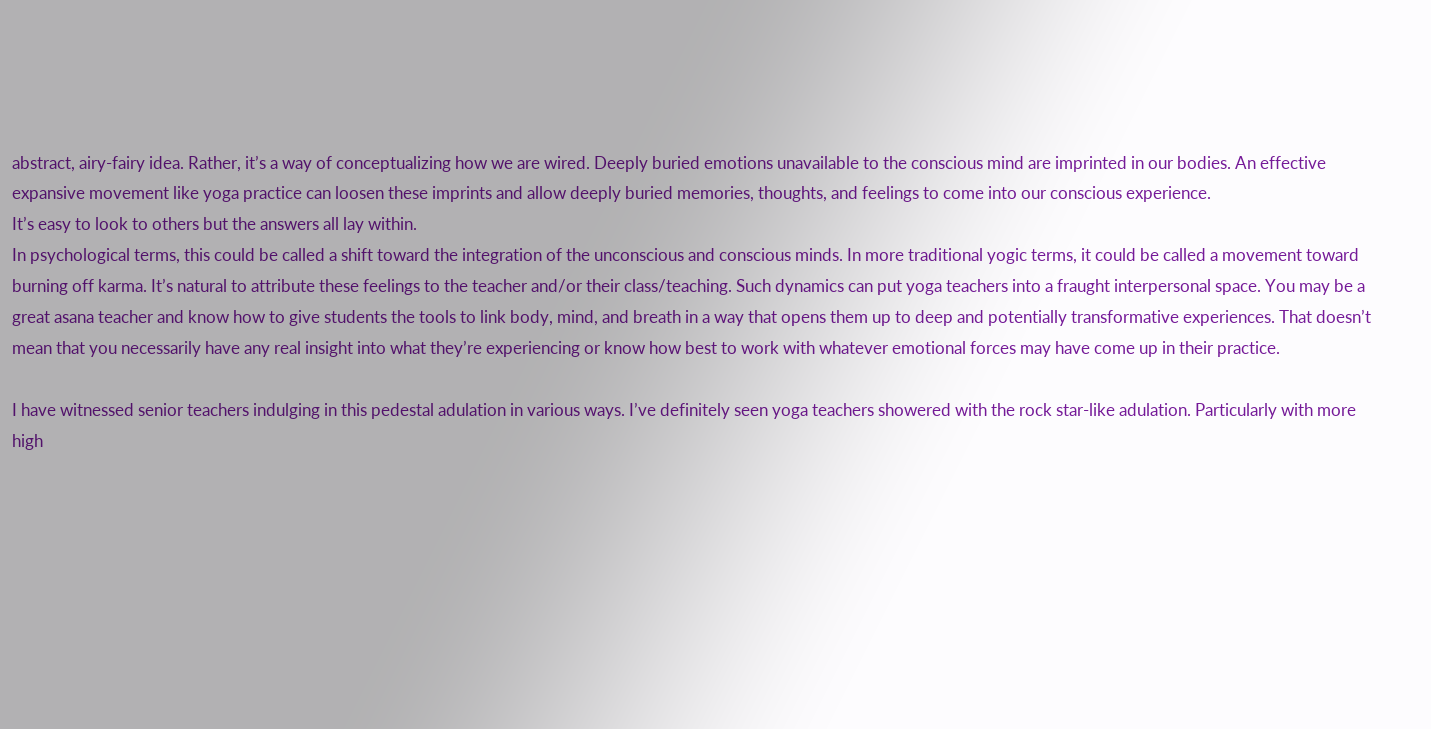abstract, airy-fairy idea. Rather, it’s a way of conceptualizing how we are wired. Deeply buried emotions unavailable to the conscious mind are imprinted in our bodies. An effective expansive movement like yoga practice can loosen these imprints and allow deeply buried memories, thoughts, and feelings to come into our conscious experience.
It’s easy to look to others but the answers all lay within.
In psychological terms, this could be called a shift toward the integration of the unconscious and conscious minds. In more traditional yogic terms, it could be called a movement toward burning off karma. It’s natural to attribute these feelings to the teacher and/or their class/teaching. Such dynamics can put yoga teachers into a fraught interpersonal space. You may be a great asana teacher and know how to give students the tools to link body, mind, and breath in a way that opens them up to deep and potentially transformative experiences. That doesn’t mean that you necessarily have any real insight into what they’re experiencing or know how best to work with whatever emotional forces may have come up in their practice.

I have witnessed senior teachers indulging in this pedestal adulation in various ways. I’ve definitely seen yoga teachers showered with the rock star-like adulation. Particularly with more high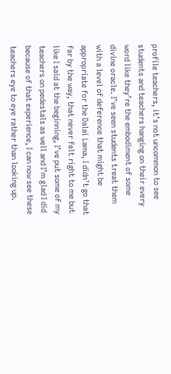profile teachers, it’s not uncommon to see students and teachers hanging on their every word like they’re the embodiment of some divine oracle. I’ve seen students treat them with a level of deference that might be appropriate for the Dalai Lama, I didn’t go that far by the way, that never felt right to me but like I said at the beginning, I’ve put some of my teachers on pedestals as well and I’m glad I did because of that experience, I can now see these teachers eye to eye rather than looking up.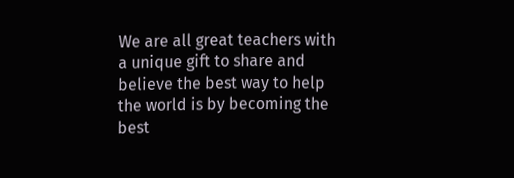We are all great teachers with a unique gift to share and believe the best way to help the world is by becoming the best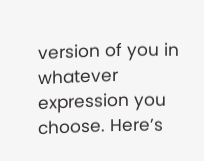version of you in whatever expression you choose. Here’s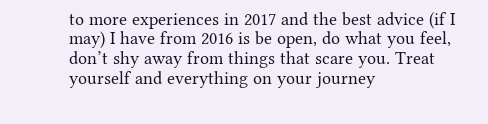to more experiences in 2017 and the best advice (if I may) I have from 2016 is be open, do what you feel, don’t shy away from things that scare you. Treat yourself and everything on your journey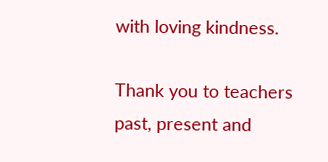with loving kindness.

Thank you to teachers past, present and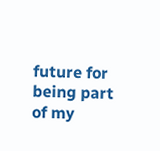future for being part of my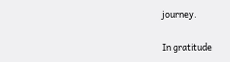journey.

In gratitude